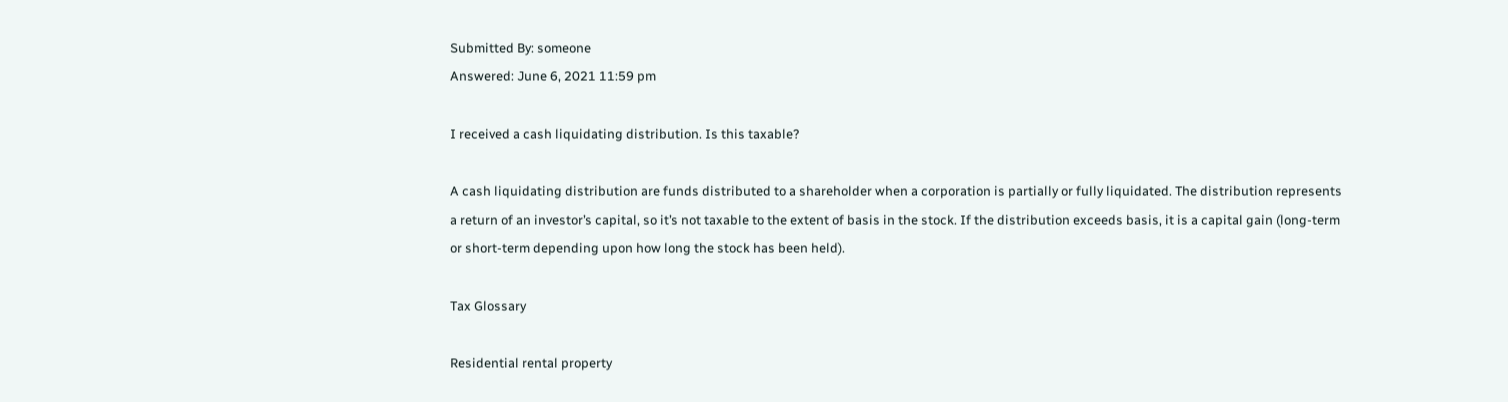Submitted By: someone
Answered: June 6, 2021 11:59 pm

I received a cash liquidating distribution. Is this taxable?

A cash liquidating distribution are funds distributed to a shareholder when a corporation is partially or fully liquidated. The distribution represents a return of an investor’s capital, so it’s not taxable to the extent of basis in the stock. If the distribution exceeds basis, it is a capital gain (long-term or short-term depending upon how long the stock has been held).

Tax Glossary

Residential rental property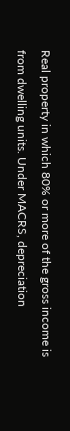Real property in which 80% or more of the gross income is from dwelling units. Under MACRS, depreciation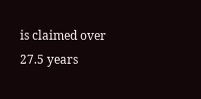is claimed over 27.5 years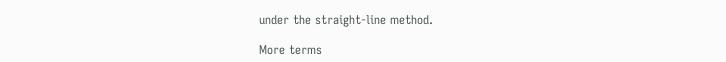under the straight-line method.

More terms